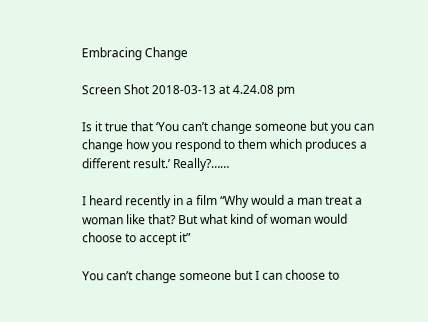Embracing Change

Screen Shot 2018-03-13 at 4.24.08 pm

Is it true that ‘You can’t change someone but you can change how you respond to them which produces a different result.’ Really?……

I heard recently in a film “Why would a man treat a woman like that? But what kind of woman would choose to accept it”

You can’t change someone but I can choose to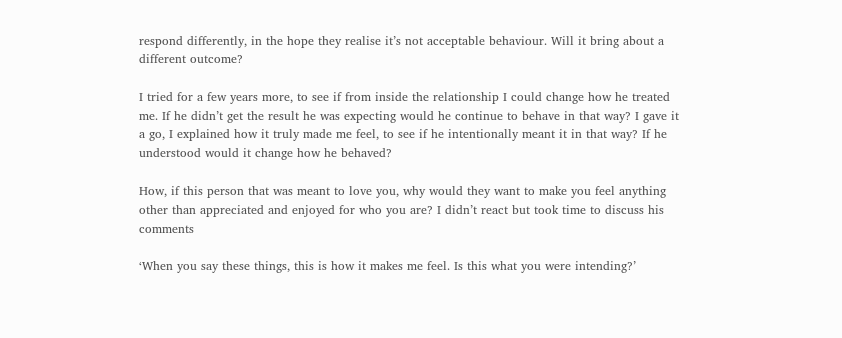respond differently, in the hope they realise it’s not acceptable behaviour. Will it bring about a different outcome?

I tried for a few years more, to see if from inside the relationship I could change how he treated me. If he didn’t get the result he was expecting would he continue to behave in that way? I gave it a go, I explained how it truly made me feel, to see if he intentionally meant it in that way? If he understood would it change how he behaved?

How, if this person that was meant to love you, why would they want to make you feel anything other than appreciated and enjoyed for who you are? I didn’t react but took time to discuss his comments

‘When you say these things, this is how it makes me feel. Is this what you were intending?’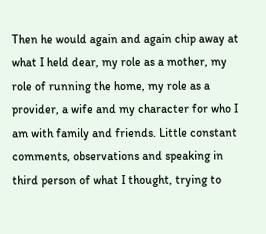Then he would again and again chip away at what I held dear, my role as a mother, my role of running the home, my role as a provider, a wife and my character for who I am with family and friends. Little constant comments, observations and speaking in third person of what I thought, trying to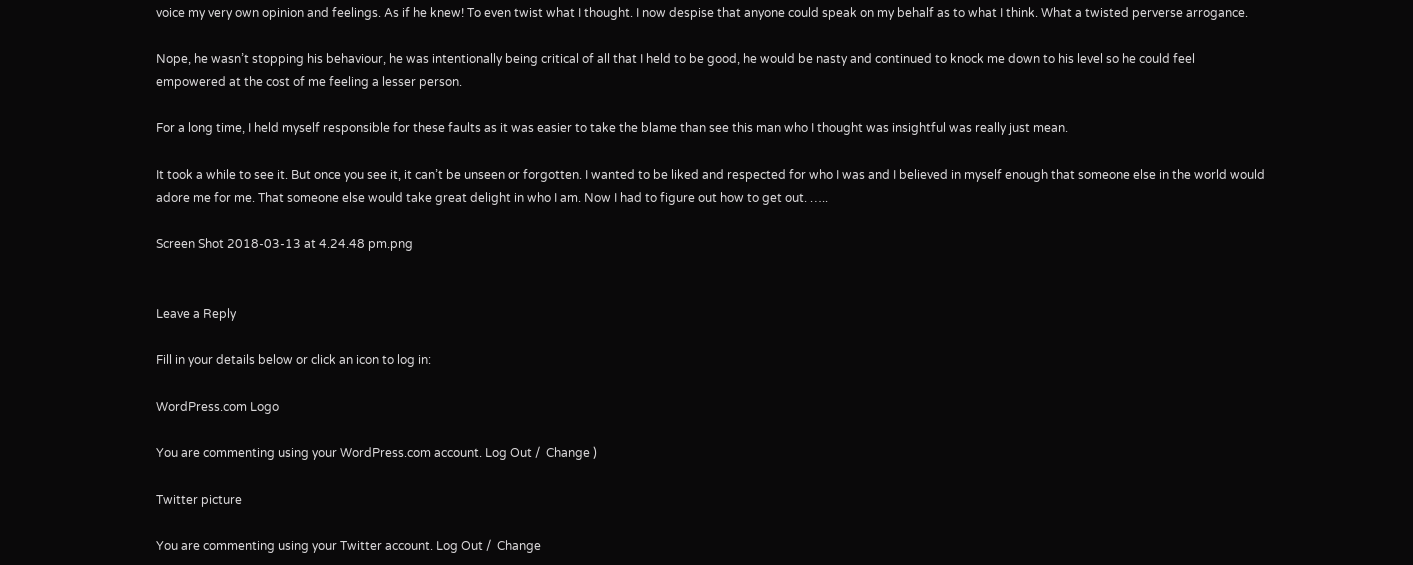voice my very own opinion and feelings. As if he knew! To even twist what I thought. I now despise that anyone could speak on my behalf as to what I think. What a twisted perverse arrogance.

Nope, he wasn’t stopping his behaviour, he was intentionally being critical of all that I held to be good, he would be nasty and continued to knock me down to his level so he could feel empowered at the cost of me feeling a lesser person.

For a long time, I held myself responsible for these faults as it was easier to take the blame than see this man who I thought was insightful was really just mean.

It took a while to see it. But once you see it, it can’t be unseen or forgotten. I wanted to be liked and respected for who I was and I believed in myself enough that someone else in the world would adore me for me. That someone else would take great delight in who I am. Now I had to figure out how to get out. …..

Screen Shot 2018-03-13 at 4.24.48 pm.png


Leave a Reply

Fill in your details below or click an icon to log in:

WordPress.com Logo

You are commenting using your WordPress.com account. Log Out /  Change )

Twitter picture

You are commenting using your Twitter account. Log Out /  Change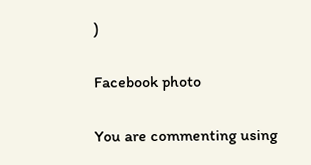)

Facebook photo

You are commenting using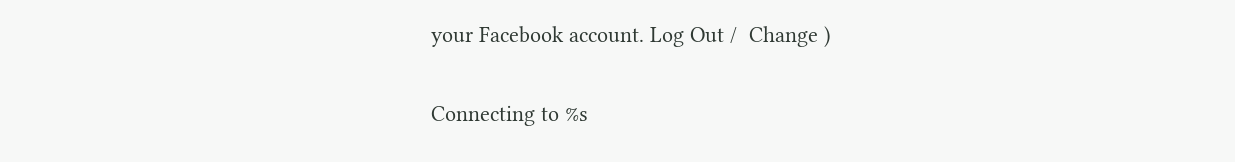your Facebook account. Log Out /  Change )

Connecting to %s